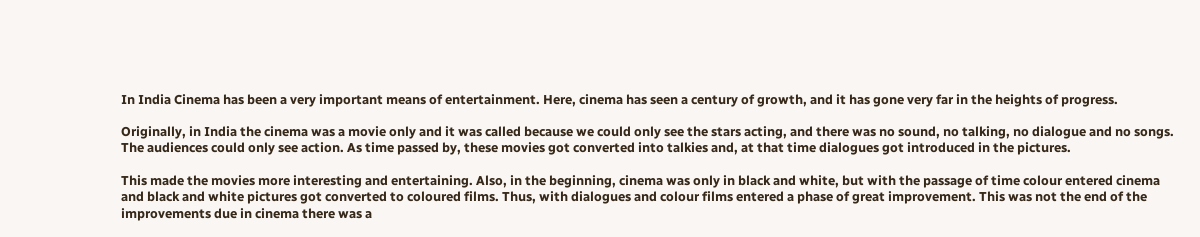In India Cinema has been a very important means of entertainment. Here, cinema has seen a century of growth, and it has gone very far in the heights of progress.

Originally, in India the cinema was a movie only and it was called because we could only see the stars acting, and there was no sound, no talking, no dialogue and no songs. The audiences could only see action. As time passed by, these movies got converted into talkies and, at that time dialogues got introduced in the pictures.

This made the movies more interesting and entertaining. Also, in the beginning, cinema was only in black and white, but with the passage of time colour entered cinema and black and white pictures got converted to coloured films. Thus, with dialogues and colour films entered a phase of great improvement. This was not the end of the improvements due in cinema there was a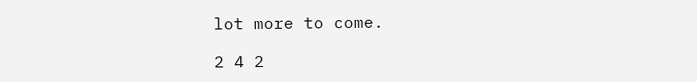lot more to come.

2 4 2